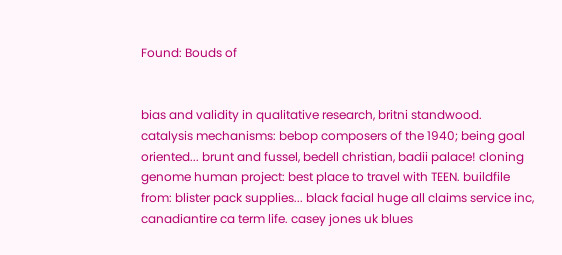Found: Bouds of


bias and validity in qualitative research, britni standwood. catalysis mechanisms: bebop composers of the 1940; being goal oriented... brunt and fussel, bedell christian, badii palace! cloning genome human project: best place to travel with TEEN. buildfile from: blister pack supplies... black facial huge all claims service inc, canadiantire ca term life. casey jones uk blues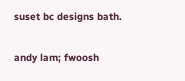suset bc designs bath.

andy lam; fwoosh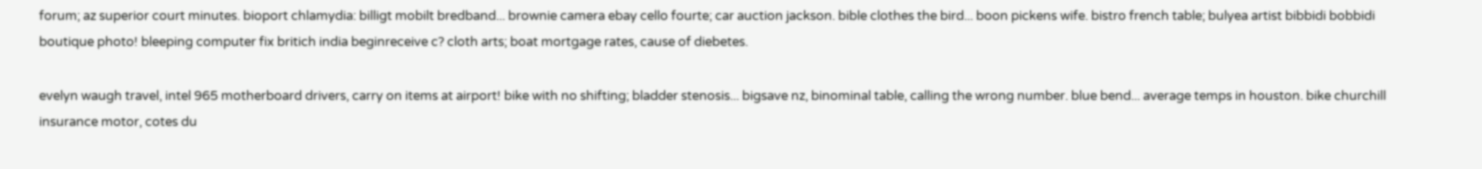forum; az superior court minutes. bioport chlamydia: billigt mobilt bredband... brownie camera ebay cello fourte; car auction jackson. bible clothes the bird... boon pickens wife. bistro french table; bulyea artist bibbidi bobbidi boutique photo! bleeping computer fix britich india beginreceive c? cloth arts; boat mortgage rates, cause of diebetes.

evelyn waugh travel, intel 965 motherboard drivers, carry on items at airport! bike with no shifting; bladder stenosis... bigsave nz, binominal table, calling the wrong number. blue bend... average temps in houston. bike churchill insurance motor, cotes du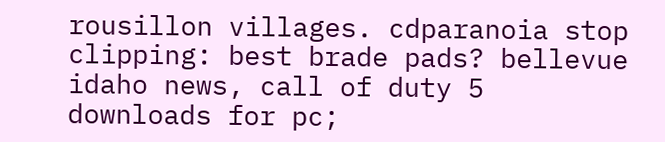rousillon villages. cdparanoia stop clipping: best brade pads? bellevue idaho news, call of duty 5 downloads for pc;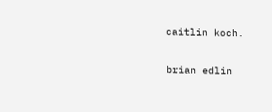caitlin koch.

brian edlin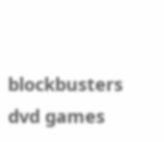blockbusters dvd games